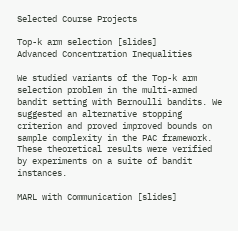Selected Course Projects

Top-k arm selection [slides]
Advanced Concentration Inequalities

We studied variants of the Top-k arm selection problem in the multi-armed bandit setting with Bernoulli bandits. We suggested an alternative stopping criterion and proved improved bounds on sample complexity in the PAC framework. These theoretical results were verified by experiments on a suite of bandit instances.

MARL with Communication [slides]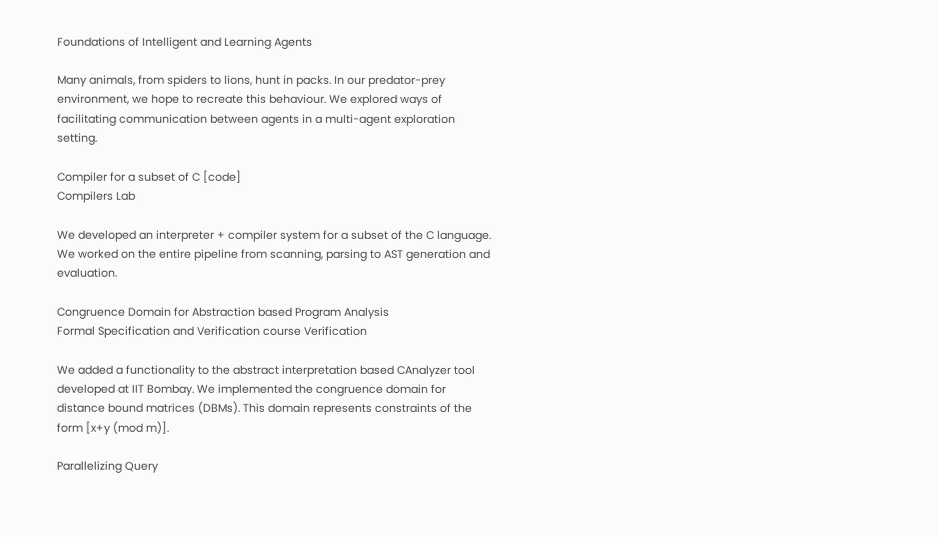Foundations of Intelligent and Learning Agents

Many animals, from spiders to lions, hunt in packs. In our predator-prey environment, we hope to recreate this behaviour. We explored ways of facilitating communication between agents in a multi-agent exploration setting.

Compiler for a subset of C [code]
Compilers Lab

We developed an interpreter + compiler system for a subset of the C language. We worked on the entire pipeline from scanning, parsing to AST generation and evaluation.

Congruence Domain for Abstraction based Program Analysis
Formal Specification and Verification course Verification

We added a functionality to the abstract interpretation based CAnalyzer tool developed at IIT Bombay. We implemented the congruence domain for distance bound matrices (DBMs). This domain represents constraints of the form [x+y (mod m)].

Parallelizing Query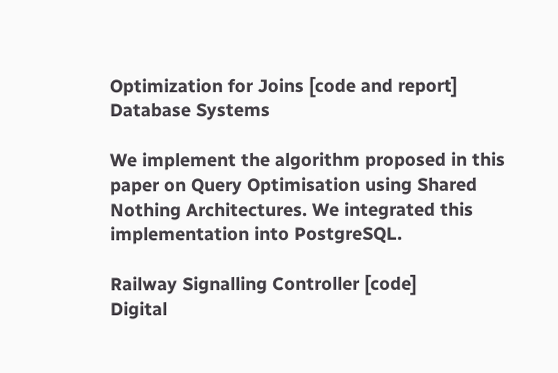Optimization for Joins [code and report]
Database Systems

We implement the algorithm proposed in this paper on Query Optimisation using Shared Nothing Architectures. We integrated this implementation into PostgreSQL.

Railway Signalling Controller [code]
Digital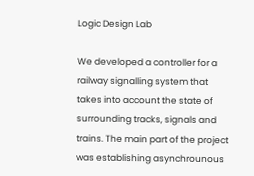Logic Design Lab

We developed a controller for a railway signalling system that takes into account the state of surrounding tracks, signals and trains. The main part of the project was establishing asynchrounous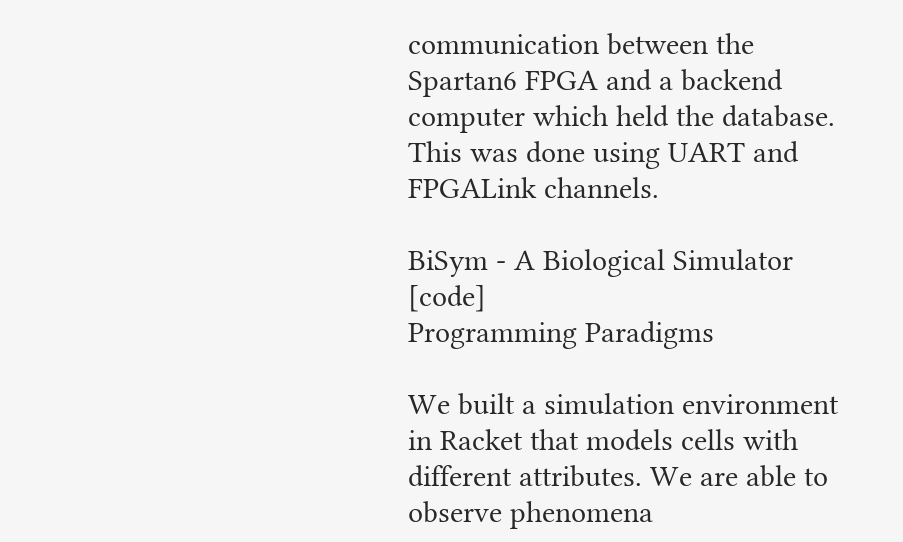communication between the Spartan6 FPGA and a backend computer which held the database. This was done using UART and FPGALink channels.

BiSym - A Biological Simulator [code]
Programming Paradigms

We built a simulation environment in Racket that models cells with different attributes. We are able to observe phenomena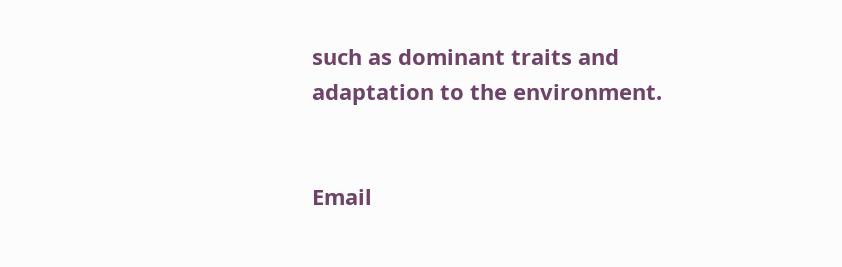such as dominant traits and adaptation to the environment.


Email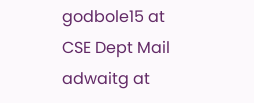godbole15 at
CSE Dept Mail adwaitg at